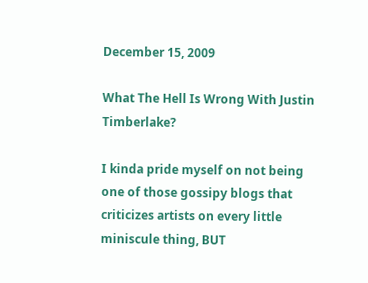December 15, 2009

What The Hell Is Wrong With Justin Timberlake?

I kinda pride myself on not being one of those gossipy blogs that criticizes artists on every little miniscule thing, BUT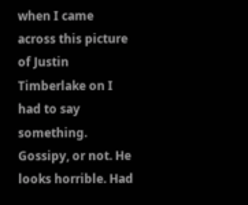when I came across this picture of Justin Timberlake on I had to say something. Gossipy, or not. He looks horrible. Had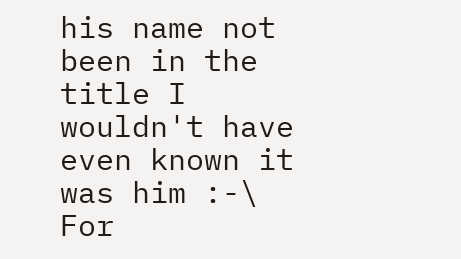his name not been in the title I wouldn't have even known it was him :-\ For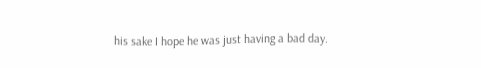his sake I hope he was just having a bad day.